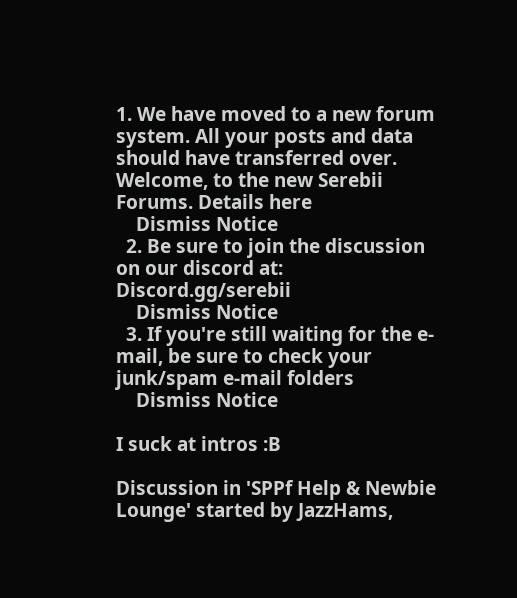1. We have moved to a new forum system. All your posts and data should have transferred over. Welcome, to the new Serebii Forums. Details here
    Dismiss Notice
  2. Be sure to join the discussion on our discord at: Discord.gg/serebii
    Dismiss Notice
  3. If you're still waiting for the e-mail, be sure to check your junk/spam e-mail folders
    Dismiss Notice

I suck at intros :B

Discussion in 'SPPf Help & Newbie Lounge' started by JazzHams,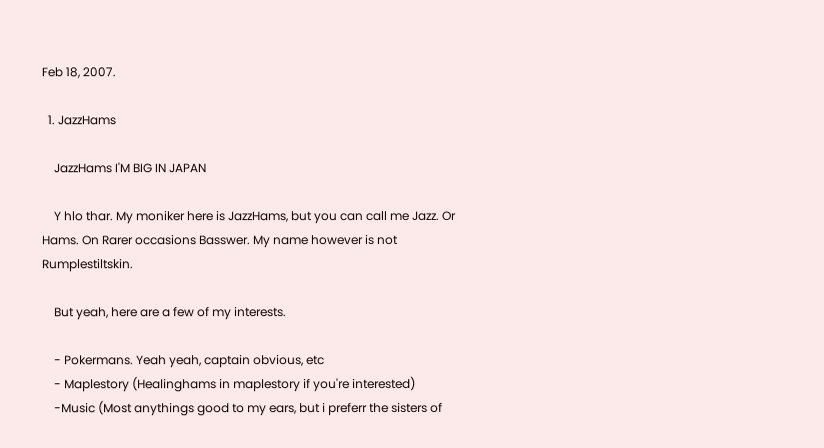Feb 18, 2007.

  1. JazzHams

    JazzHams I'M BIG IN JAPAN

    Y hlo thar. My moniker here is JazzHams, but you can call me Jazz. Or Hams. On Rarer occasions Basswer. My name however is not Rumplestiltskin.

    But yeah, here are a few of my interests.

    - Pokermans. Yeah yeah, captain obvious, etc
    - Maplestory (Healinghams in maplestory if you're interested)
    -Music (Most anythings good to my ears, but i preferr the sisters of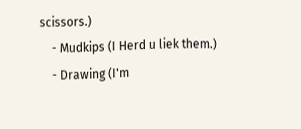scissors.)
    - Mudkips (I Herd u liek them.)
    - Drawing (I'm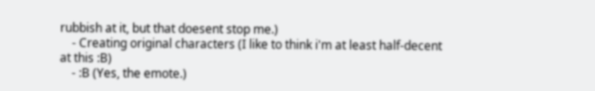rubbish at it, but that doesent stop me.)
    - Creating original characters (I like to think i'm at least half-decent at this :B)
    - :B (Yes, the emote.)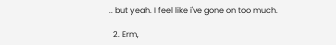.. but yeah. I feel like i've gone on too much.

  2. Erm,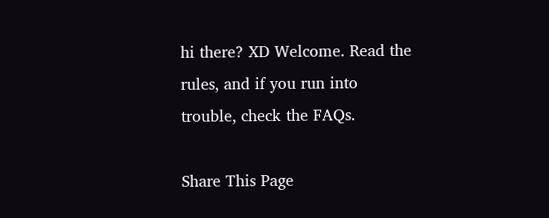hi there? XD Welcome. Read the rules, and if you run into trouble, check the FAQs.

Share This Page